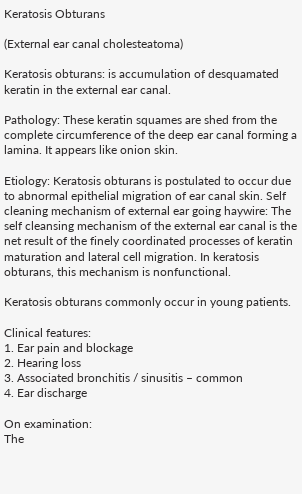Keratosis Obturans

(External ear canal cholesteatoma)

Keratosis obturans: is accumulation of desquamated keratin in the external ear canal.

Pathology: These keratin squames are shed from the complete circumference of the deep ear canal forming a lamina. It appears like onion skin.

Etiology: Keratosis obturans is postulated to occur due to abnormal epithelial migration of ear canal skin. Self cleaning mechanism of external ear going haywire: The self cleansing mechanism of the external ear canal is the net result of the finely coordinated processes of keratin maturation and lateral cell migration. In keratosis obturans, this mechanism is nonfunctional.

Keratosis obturans commonly occur in young patients.

Clinical features:
1. Ear pain and blockage
2. Hearing loss
3. Associated bronchitis / sinusitis – common
4. Ear discharge

On examination:
The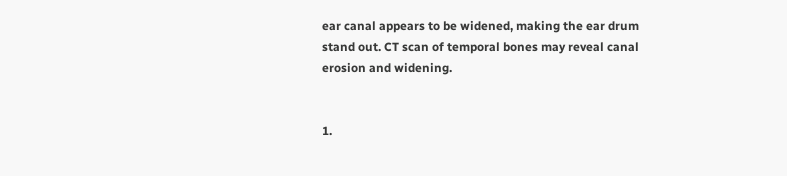ear canal appears to be widened, making the ear drum stand out. CT scan of temporal bones may reveal canal erosion and widening.


1.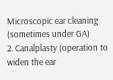Microscopic ear cleaning (sometimes under GA)
2. Canalplasty (operation to widen the ear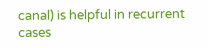canal) is helpful in recurrent cases